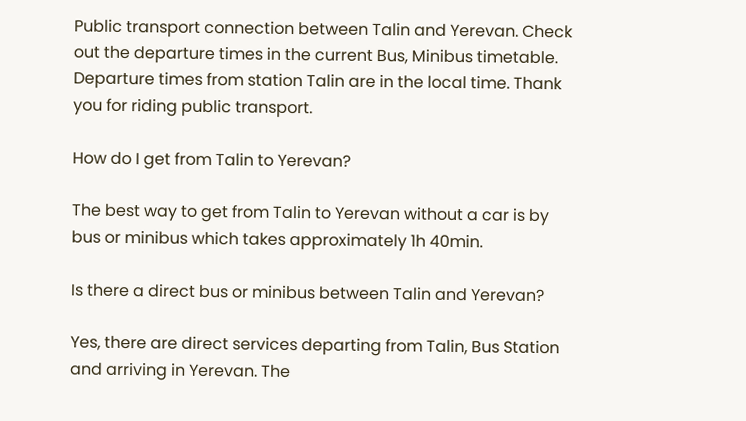Public transport connection between Talin and Yerevan. Check out the departure times in the current Bus, Minibus timetable. Departure times from station Talin are in the local time. Thank you for riding public transport.

How do I get from Talin to Yerevan?

The best way to get from Talin to Yerevan without a car is by bus or minibus which takes approximately 1h 40min.

Is there a direct bus or minibus between Talin and Yerevan?

Yes, there are direct services departing from Talin, Bus Station and arriving in Yerevan. The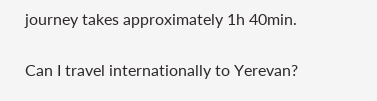journey takes approximately 1h 40min.

Can I travel internationally to Yerevan?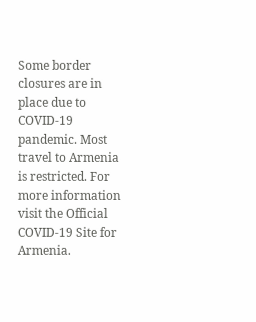Some border closures are in place due to COVID-19 pandemic. Most travel to Armenia is restricted. For more information visit the Official COVID-19 Site for Armenia.